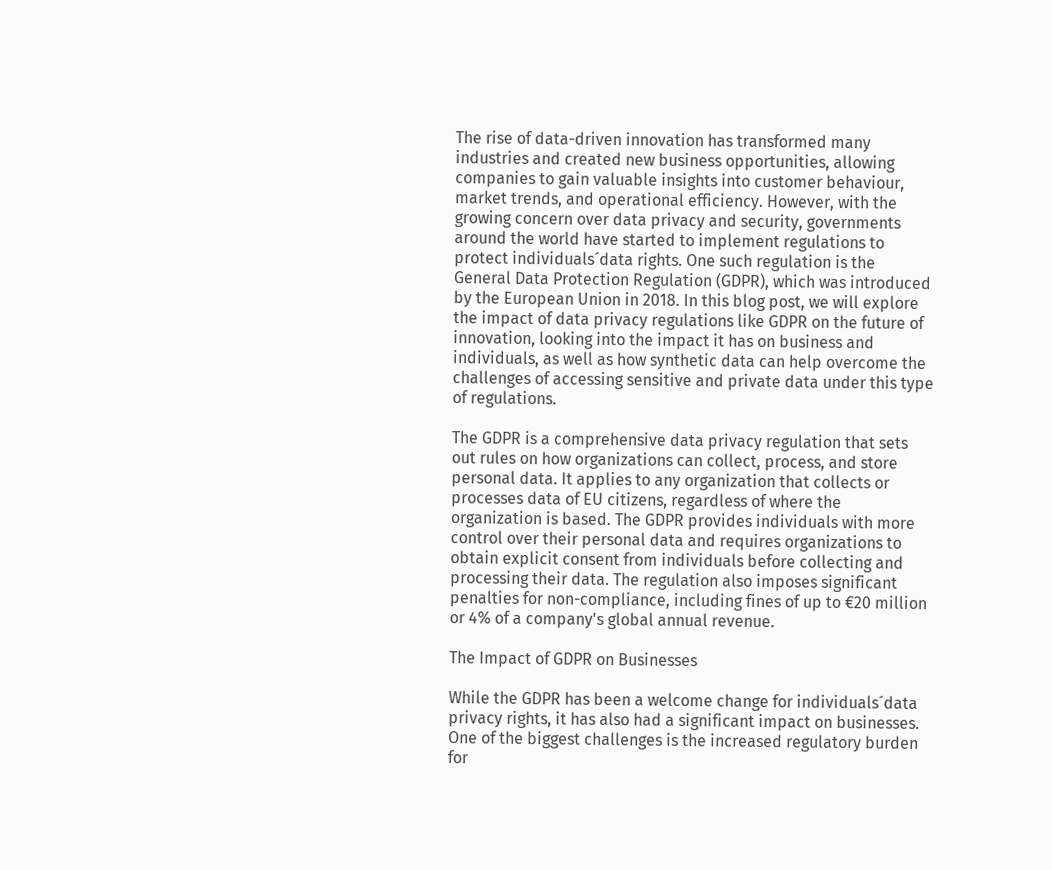The rise of data-driven innovation has transformed many industries and created new business opportunities, allowing companies to gain valuable insights into customer behaviour, market trends, and operational efficiency. However, with the growing concern over data privacy and security, governments around the world have started to implement regulations to protect individuals´data rights. One such regulation is the General Data Protection Regulation (GDPR), which was introduced by the European Union in 2018. In this blog post, we will explore the impact of data privacy regulations like GDPR on the future of innovation, looking into the impact it has on business and individuals, as well as how synthetic data can help overcome the challenges of accessing sensitive and private data under this type of regulations.

The GDPR is a comprehensive data privacy regulation that sets out rules on how organizations can collect, process, and store personal data. It applies to any organization that collects or processes data of EU citizens, regardless of where the organization is based. The GDPR provides individuals with more control over their personal data and requires organizations to obtain explicit consent from individuals before collecting and processing their data. The regulation also imposes significant penalties for non-compliance, including fines of up to €20 million or 4% of a company's global annual revenue.

The Impact of GDPR on Businesses

While the GDPR has been a welcome change for individuals´data privacy rights, it has also had a significant impact on businesses. One of the biggest challenges is the increased regulatory burden for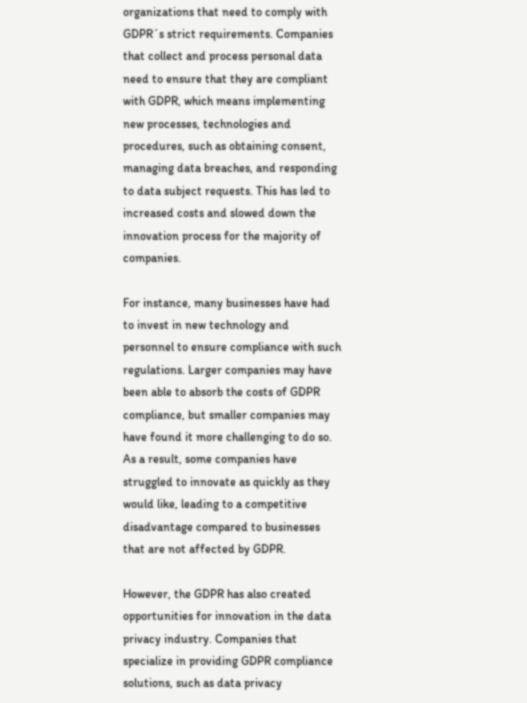organizations that need to comply with GDPR´s strict requirements. Companies that collect and process personal data need to ensure that they are compliant with GDPR, which means implementing new processes, technologies and procedures, such as obtaining consent, managing data breaches, and responding to data subject requests. This has led to increased costs and slowed down the innovation process for the majority of companies.

For instance, many businesses have had to invest in new technology and personnel to ensure compliance with such regulations. Larger companies may have been able to absorb the costs of GDPR compliance, but smaller companies may have found it more challenging to do so. As a result, some companies have struggled to innovate as quickly as they would like, leading to a competitive disadvantage compared to businesses that are not affected by GDPR.

However, the GDPR has also created opportunities for innovation in the data privacy industry. Companies that specialize in providing GDPR compliance solutions, such as data privacy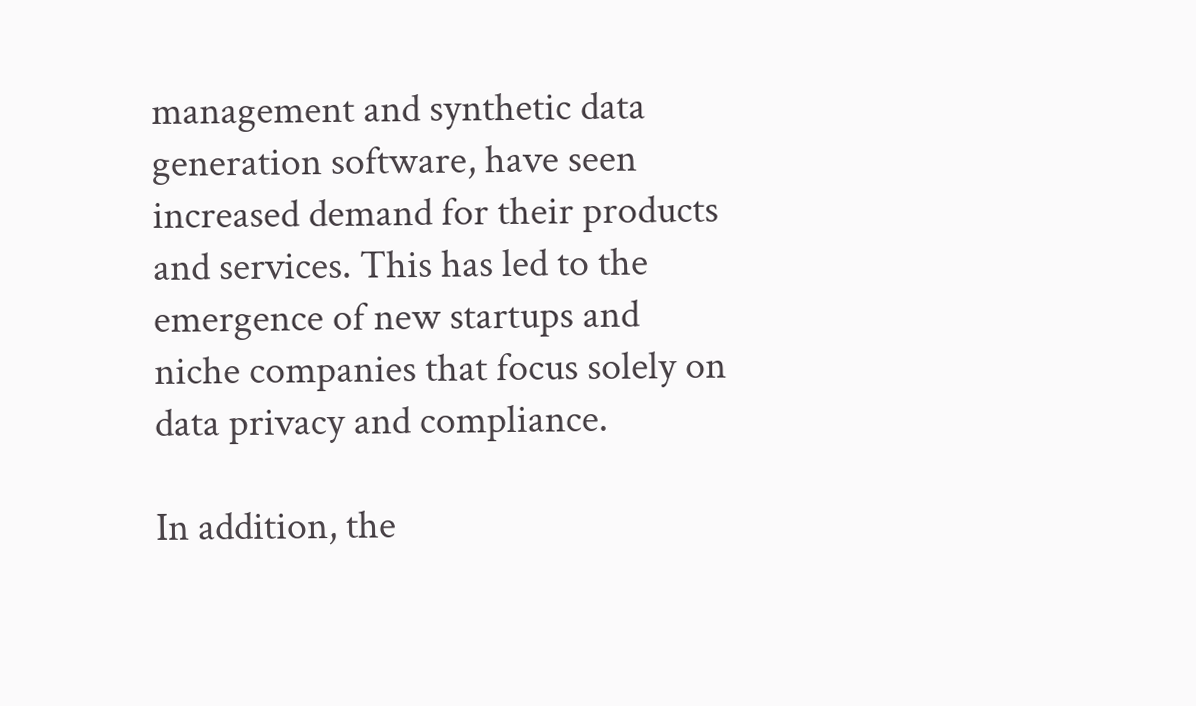management and synthetic data generation software, have seen increased demand for their products and services. This has led to the emergence of new startups and niche companies that focus solely on data privacy and compliance.

In addition, the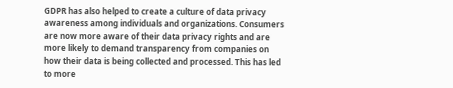GDPR has also helped to create a culture of data privacy awareness among individuals and organizations. Consumers are now more aware of their data privacy rights and are more likely to demand transparency from companies on how their data is being collected and processed. This has led to more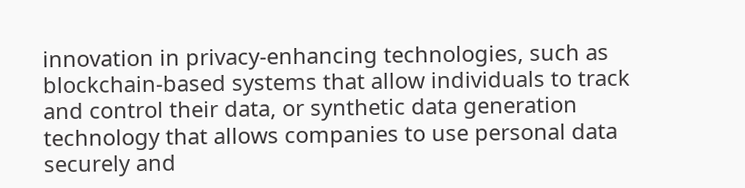innovation in privacy-enhancing technologies, such as blockchain-based systems that allow individuals to track and control their data, or synthetic data generation technology that allows companies to use personal data securely and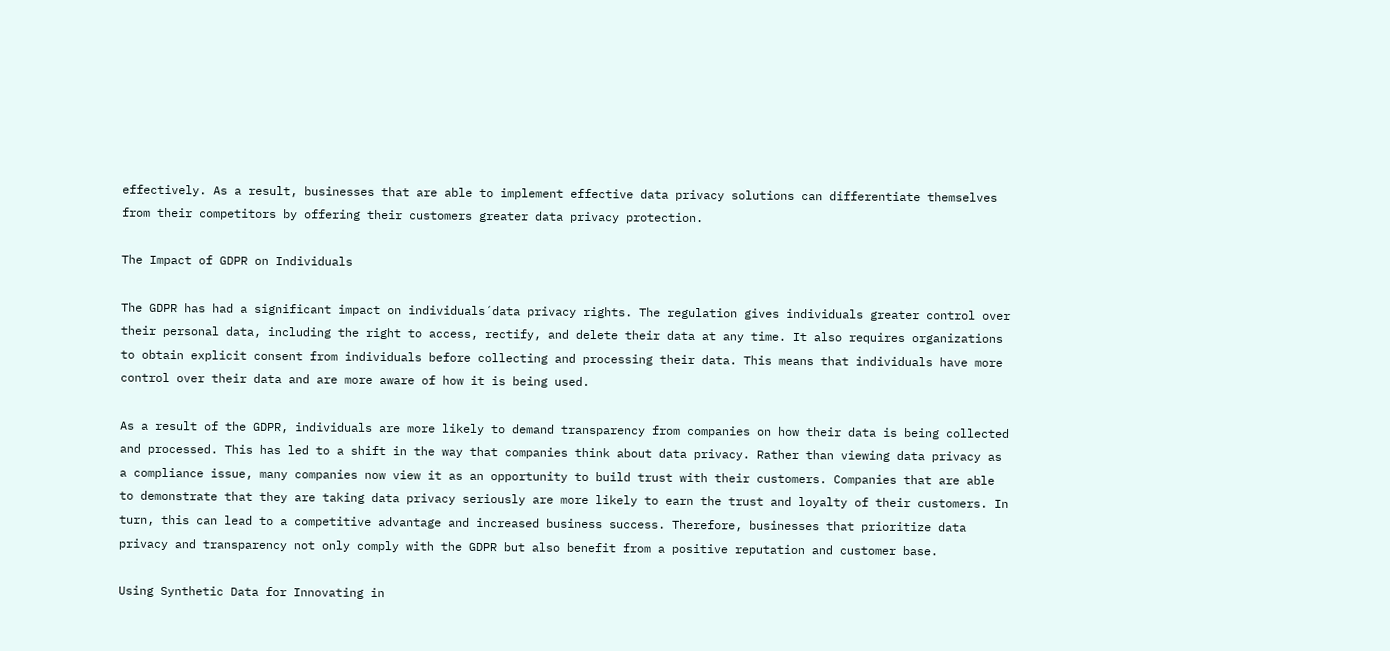effectively. As a result, businesses that are able to implement effective data privacy solutions can differentiate themselves from their competitors by offering their customers greater data privacy protection.

The Impact of GDPR on Individuals

The GDPR has had a significant impact on individuals´data privacy rights. The regulation gives individuals greater control over their personal data, including the right to access, rectify, and delete their data at any time. It also requires organizations to obtain explicit consent from individuals before collecting and processing their data. This means that individuals have more control over their data and are more aware of how it is being used.

As a result of the GDPR, individuals are more likely to demand transparency from companies on how their data is being collected and processed. This has led to a shift in the way that companies think about data privacy. Rather than viewing data privacy as a compliance issue, many companies now view it as an opportunity to build trust with their customers. Companies that are able to demonstrate that they are taking data privacy seriously are more likely to earn the trust and loyalty of their customers. In turn, this can lead to a competitive advantage and increased business success. Therefore, businesses that prioritize data privacy and transparency not only comply with the GDPR but also benefit from a positive reputation and customer base.

Using Synthetic Data for Innovating in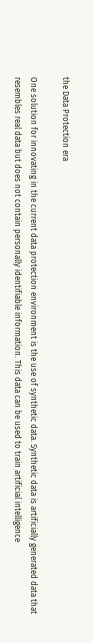the Data Protection era

One solution for innovating in the current data protection environment is the use of synthetic data. Synthetic data is artificially generated data that resembles real data but does not contain personally identifiable information. This data can be used to train artificial intelligence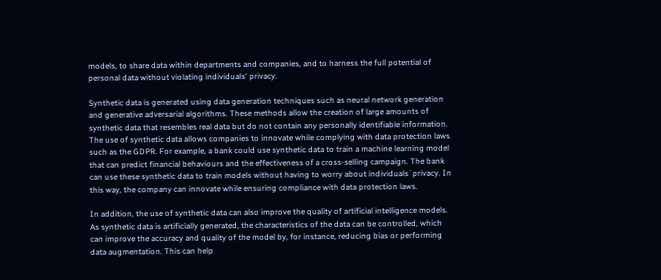models, to share data within departments and companies, and to harness the full potential of personal data without violating individuals' privacy.

Synthetic data is generated using data generation techniques such as neural network generation and generative adversarial algorithms. These methods allow the creation of large amounts of synthetic data that resembles real data but do not contain any personally identifiable information. The use of synthetic data allows companies to innovate while complying with data protection laws such as the GDPR. For example, a bank could use synthetic data to train a machine learning model that can predict financial behaviours and the effectiveness of a cross-selling campaign. The bank can use these synthetic data to train models without having to worry about individuals´privacy. In this way, the company can innovate while ensuring compliance with data protection laws.

In addition, the use of synthetic data can also improve the quality of artificial intelligence models. As synthetic data is artificially generated, the characteristics of the data can be controlled, which can improve the accuracy and quality of the model by, for instance, reducing bias or performing data augmentation. This can help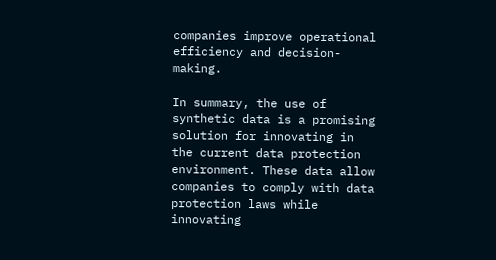companies improve operational efficiency and decision-making.

In summary, the use of synthetic data is a promising solution for innovating in the current data protection environment. These data allow companies to comply with data protection laws while innovating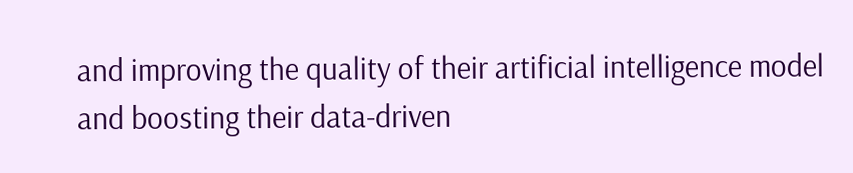and improving the quality of their artificial intelligence model and boosting their data-driven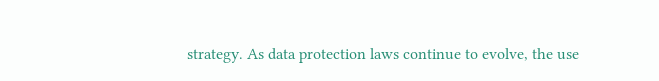strategy. As data protection laws continue to evolve, the use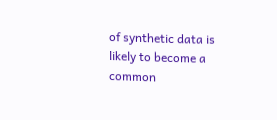of synthetic data is likely to become a common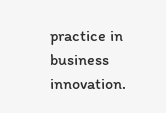practice in business innovation.